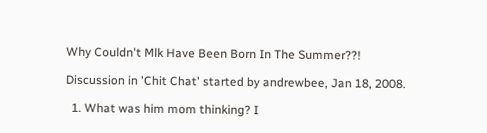Why Couldn't Mlk Have Been Born In The Summer??!

Discussion in 'Chit Chat' started by andrewbee, Jan 18, 2008.

  1. What was him mom thinking? I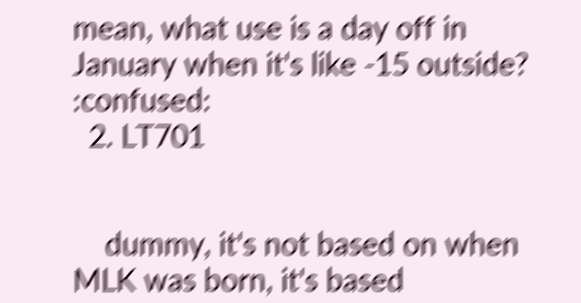mean, what use is a day off in January when it's like -15 outside? :confused:
  2. LT701


    dummy, it's not based on when MLK was born, it's based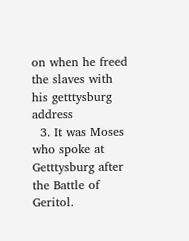on when he freed the slaves with his getttysburg address
  3. It was Moses who spoke at Getttysburg after the Battle of Geritol.